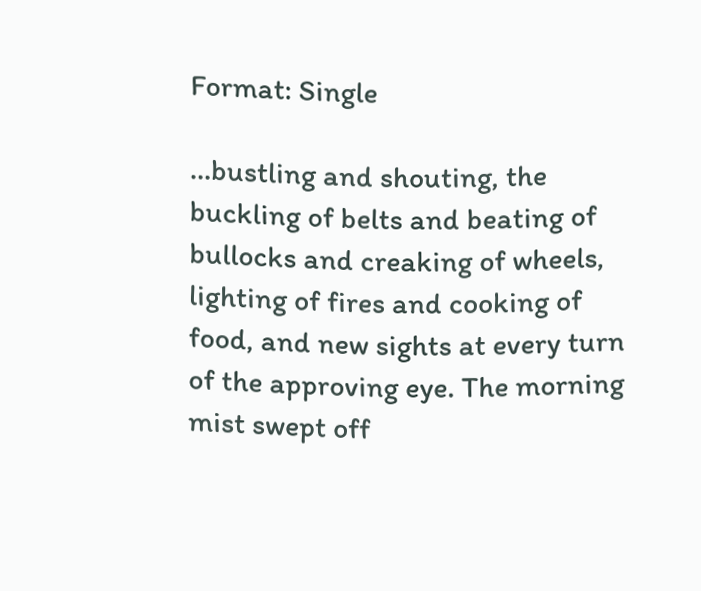Format: Single

…bustling and shouting, the buckling of belts and beating of bullocks and creaking of wheels, lighting of fires and cooking of food, and new sights at every turn of the approving eye. The morning mist swept off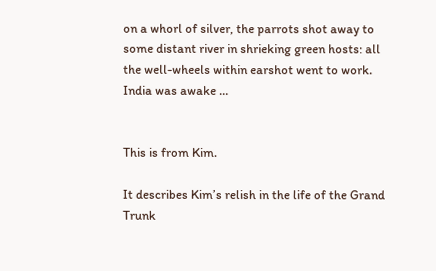on a whorl of silver, the parrots shot away to some distant river in shrieking green hosts: all the well-wheels within earshot went to work. India was awake …


This is from Kim.

It describes Kim’s relish in the life of the Grand Trunk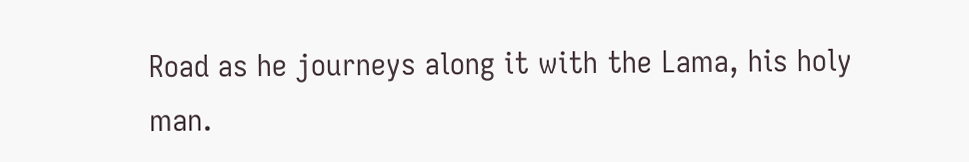Road as he journeys along it with the Lama, his holy man.